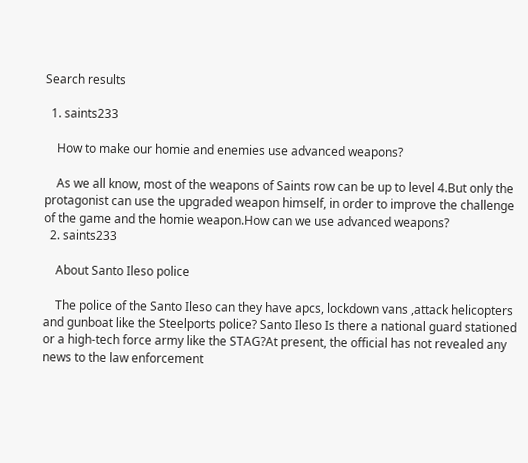Search results

  1. saints233

    How to make our homie and enemies use advanced weapons?

    As we all know, most of the weapons of Saints row can be up to level 4.But only the protagonist can use the upgraded weapon himself, in order to improve the challenge of the game and the homie weapon.How can we use advanced weapons?
  2. saints233

    About Santo Ileso police

    The police of the Santo Ileso can they have apcs, lockdown vans ,attack helicopters and gunboat like the Steelports police? Santo Ileso Is there a national guard stationed or a high-tech force army like the STAG?At present, the official has not revealed any news to the law enforcement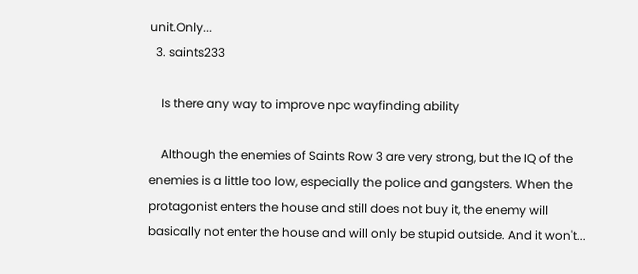unit.Only...
  3. saints233

    Is there any way to improve npc wayfinding ability

    Although the enemies of Saints Row 3 are very strong, but the IQ of the enemies is a little too low, especially the police and gangsters. When the protagonist enters the house and still does not buy it, the enemy will basically not enter the house and will only be stupid outside. And it won't...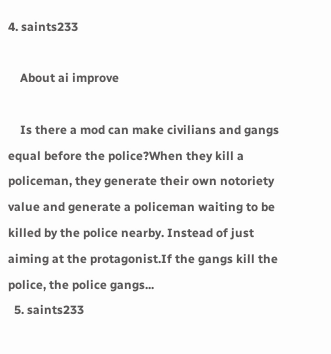4. saints233

    About ai improve

    Is there a mod can make civilians and gangs equal before the police?When they kill a policeman, they generate their own notoriety value and generate a policeman waiting to be killed by the police nearby. Instead of just aiming at the protagonist.If the gangs kill the police, the police gangs...
  5. saints233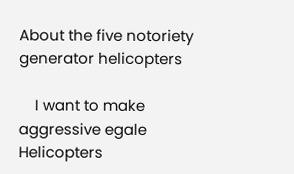About the five notoriety generator helicopters

    I want to make aggressive egale Helicopters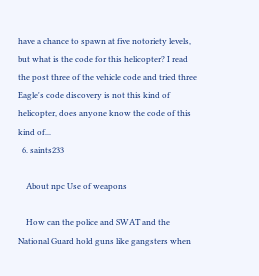have a chance to spawn at five notoriety levels, but what is the code for this helicopter? I read the post three of the vehicle code and tried three Eagle's code discovery is not this kind of helicopter, does anyone know the code of this kind of...
  6. saints233

    About npc Use of weapons

    How can the police and SWAT and the National Guard hold guns like gangsters when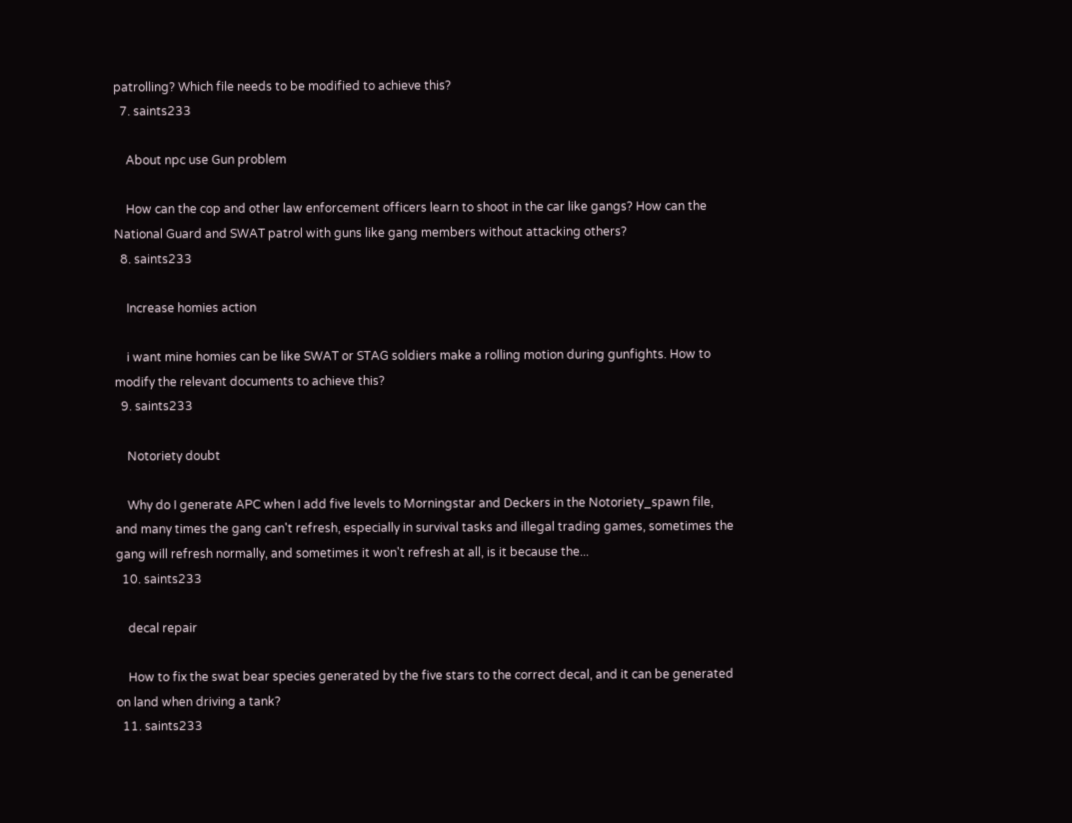patrolling? Which file needs to be modified to achieve this?
  7. saints233

    About npc use Gun problem

    How can the cop and other law enforcement officers learn to shoot in the car like gangs? How can the National Guard and SWAT patrol with guns like gang members without attacking others?
  8. saints233

    Increase homies action

    i want mine homies can be like SWAT or STAG soldiers make a rolling motion during gunfights. How to modify the relevant documents to achieve this?
  9. saints233

    Notoriety doubt

    Why do I generate APC when I add five levels to Morningstar and Deckers in the Notoriety_spawn file, and many times the gang can't refresh, especially in survival tasks and illegal trading games, sometimes the gang will refresh normally, and sometimes it won't refresh at all, is it because the...
  10. saints233

    decal repair

    How to fix the swat bear species generated by the five stars to the correct decal, and it can be generated on land when driving a tank?
  11. saints233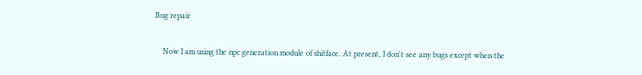Bug repair

    Now I am using the npc generation module of shitface. At present, I don't see any bugs except when the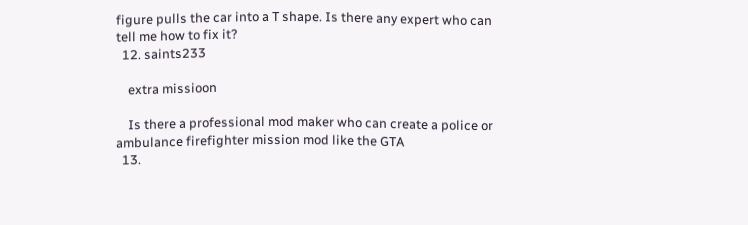figure pulls the car into a T shape. Is there any expert who can tell me how to fix it?
  12. saints233

    extra missioon

    Is there a professional mod maker who can create a police or ambulance firefighter mission mod like the GTA
  13.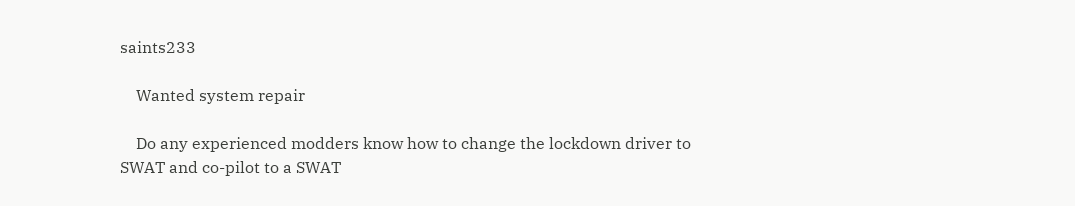saints233

    Wanted system repair

    Do any experienced modders know how to change the lockdown driver to SWAT and co-pilot to a SWAT